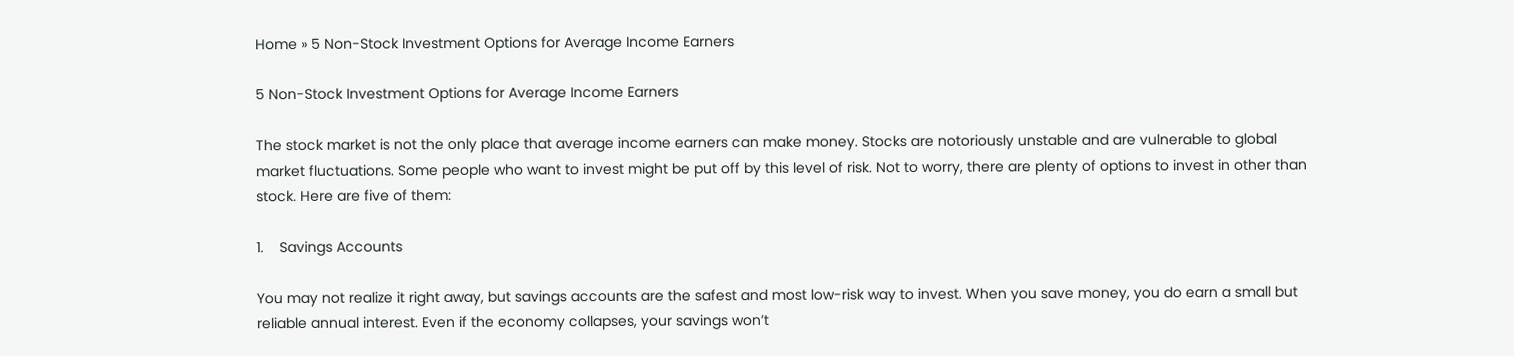Home » 5 Non-Stock Investment Options for Average Income Earners

5 Non-Stock Investment Options for Average Income Earners

The stock market is not the only place that average income earners can make money. Stocks are notoriously unstable and are vulnerable to global market fluctuations. Some people who want to invest might be put off by this level of risk. Not to worry, there are plenty of options to invest in other than stock. Here are five of them:

1.    Savings Accounts

You may not realize it right away, but savings accounts are the safest and most low-risk way to invest. When you save money, you do earn a small but reliable annual interest. Even if the economy collapses, your savings won’t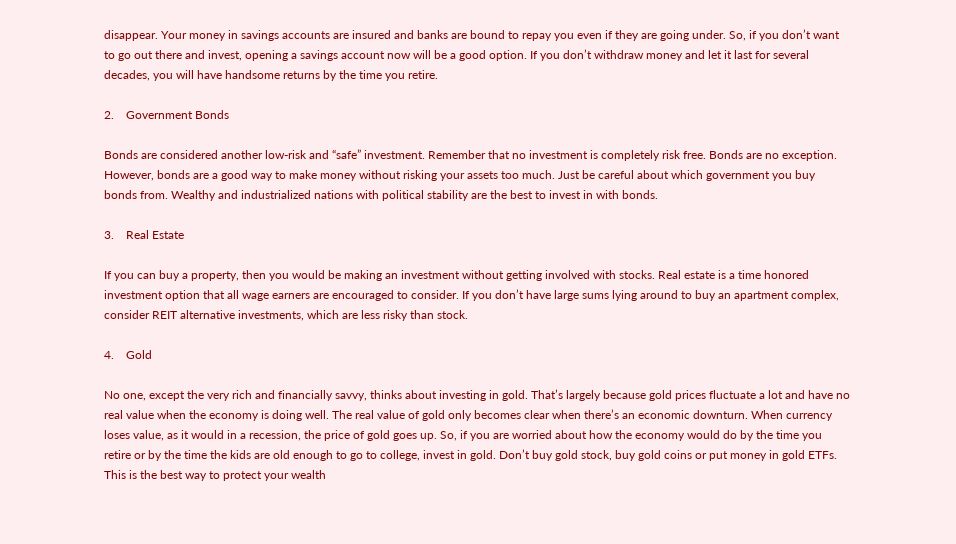disappear. Your money in savings accounts are insured and banks are bound to repay you even if they are going under. So, if you don’t want to go out there and invest, opening a savings account now will be a good option. If you don’t withdraw money and let it last for several decades, you will have handsome returns by the time you retire.

2.    Government Bonds

Bonds are considered another low-risk and “safe” investment. Remember that no investment is completely risk free. Bonds are no exception. However, bonds are a good way to make money without risking your assets too much. Just be careful about which government you buy bonds from. Wealthy and industrialized nations with political stability are the best to invest in with bonds.

3.    Real Estate

If you can buy a property, then you would be making an investment without getting involved with stocks. Real estate is a time honored investment option that all wage earners are encouraged to consider. If you don’t have large sums lying around to buy an apartment complex, consider REIT alternative investments, which are less risky than stock.

4.    Gold

No one, except the very rich and financially savvy, thinks about investing in gold. That’s largely because gold prices fluctuate a lot and have no real value when the economy is doing well. The real value of gold only becomes clear when there’s an economic downturn. When currency loses value, as it would in a recession, the price of gold goes up. So, if you are worried about how the economy would do by the time you retire or by the time the kids are old enough to go to college, invest in gold. Don’t buy gold stock, buy gold coins or put money in gold ETFs. This is the best way to protect your wealth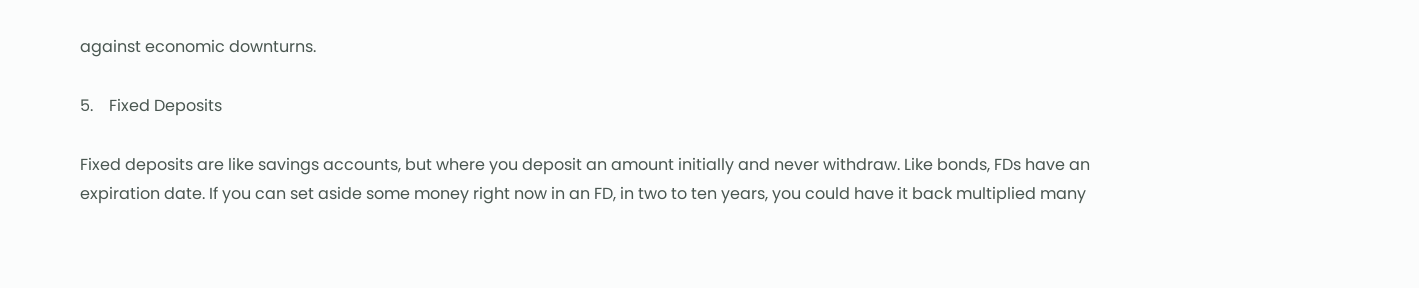against economic downturns.

5.    Fixed Deposits

Fixed deposits are like savings accounts, but where you deposit an amount initially and never withdraw. Like bonds, FDs have an expiration date. If you can set aside some money right now in an FD, in two to ten years, you could have it back multiplied many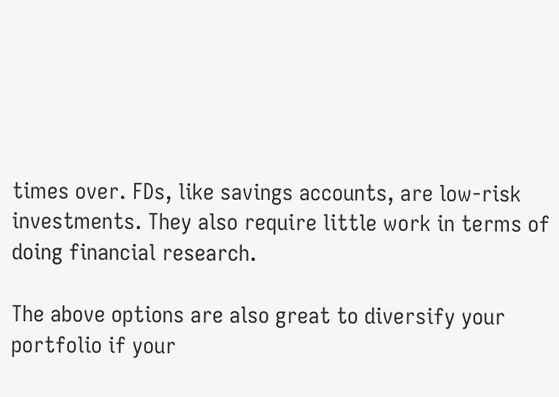times over. FDs, like savings accounts, are low-risk investments. They also require little work in terms of doing financial research.

The above options are also great to diversify your portfolio if your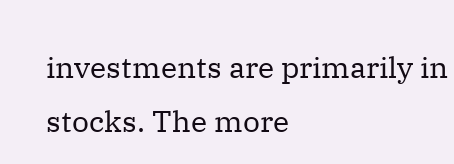investments are primarily in stocks. The more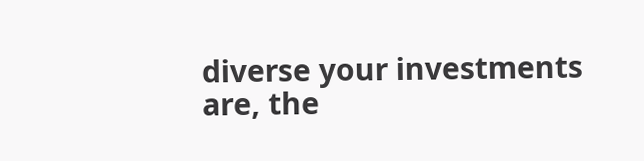diverse your investments are, the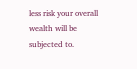less risk your overall wealth will be subjected to.